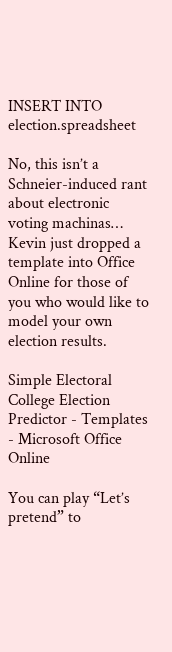INSERT INTO election.spreadsheet

No, this isn’t a Schneier-induced rant about electronic voting machinas… Kevin just dropped a template into Office Online for those of you who would like to model your own election results.

Simple Electoral College Election Predictor - Templates - Microsoft Office Online

You can play “Let’s pretend” to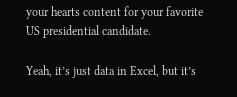your hearts content for your favorite US presidential candidate.

Yeah, it’s just data in Excel, but it’s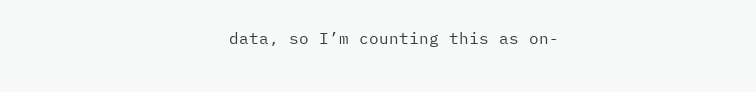data, so I’m counting this as on-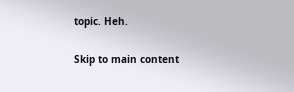topic. Heh.

Skip to main content